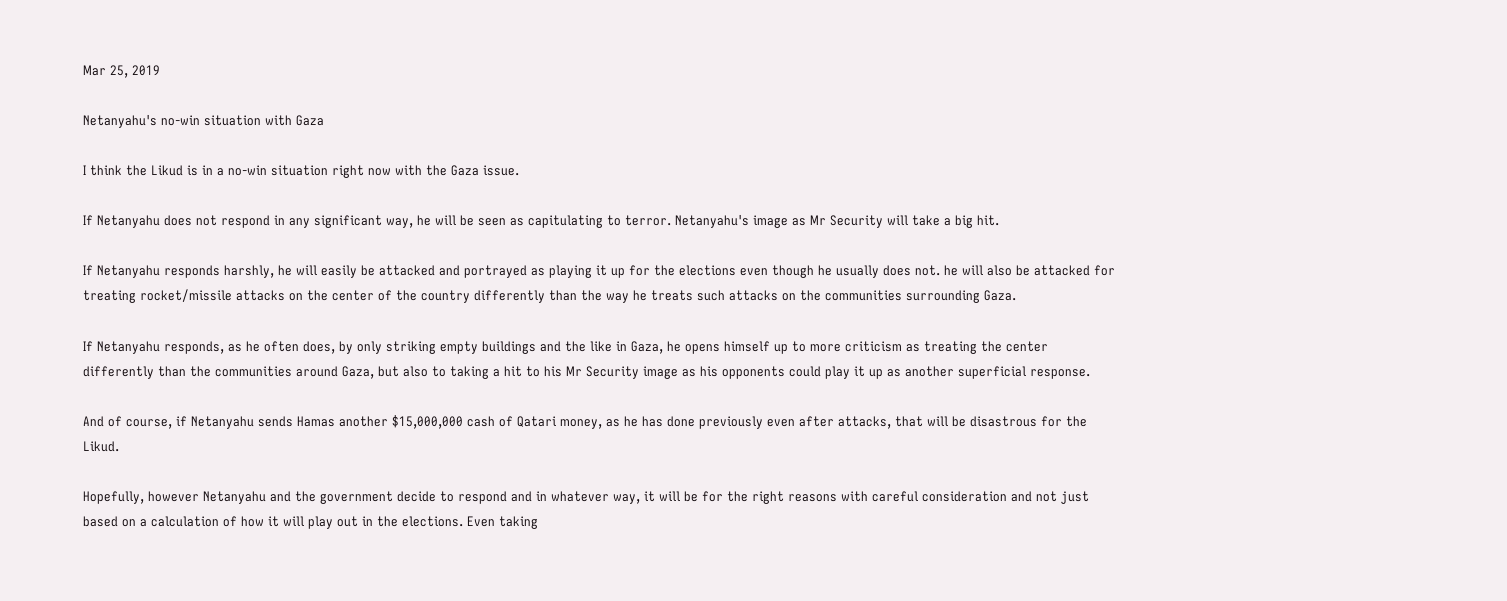Mar 25, 2019

Netanyahu's no-win situation with Gaza

I think the Likud is in a no-win situation right now with the Gaza issue.

If Netanyahu does not respond in any significant way, he will be seen as capitulating to terror. Netanyahu's image as Mr Security will take a big hit.

If Netanyahu responds harshly, he will easily be attacked and portrayed as playing it up for the elections even though he usually does not. he will also be attacked for treating rocket/missile attacks on the center of the country differently than the way he treats such attacks on the communities surrounding Gaza.

If Netanyahu responds, as he often does, by only striking empty buildings and the like in Gaza, he opens himself up to more criticism as treating the center differently than the communities around Gaza, but also to taking a hit to his Mr Security image as his opponents could play it up as another superficial response.

And of course, if Netanyahu sends Hamas another $15,000,000 cash of Qatari money, as he has done previously even after attacks, that will be disastrous for the Likud.

Hopefully, however Netanyahu and the government decide to respond and in whatever way, it will be for the right reasons with careful consideration and not just based on a calculation of how it will play out in the elections. Even taking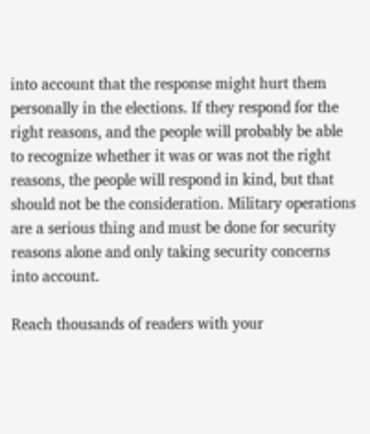into account that the response might hurt them personally in the elections. If they respond for the right reasons, and the people will probably be able to recognize whether it was or was not the right reasons, the people will respond in kind, but that should not be the consideration. Military operations are a serious thing and must be done for security reasons alone and only taking security concerns into account.

Reach thousands of readers with your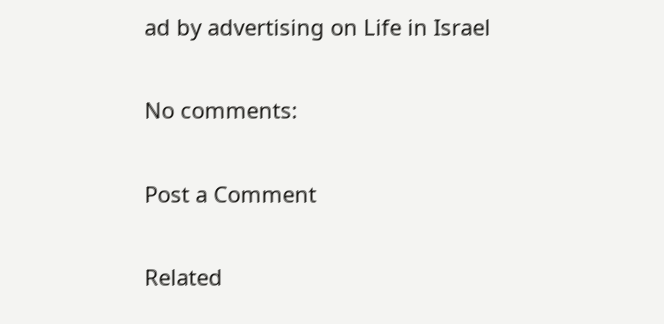ad by advertising on Life in Israel

No comments:

Post a Comment

Related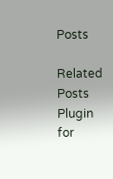Posts

Related Posts Plugin for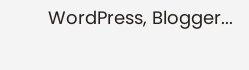WordPress, Blogger...